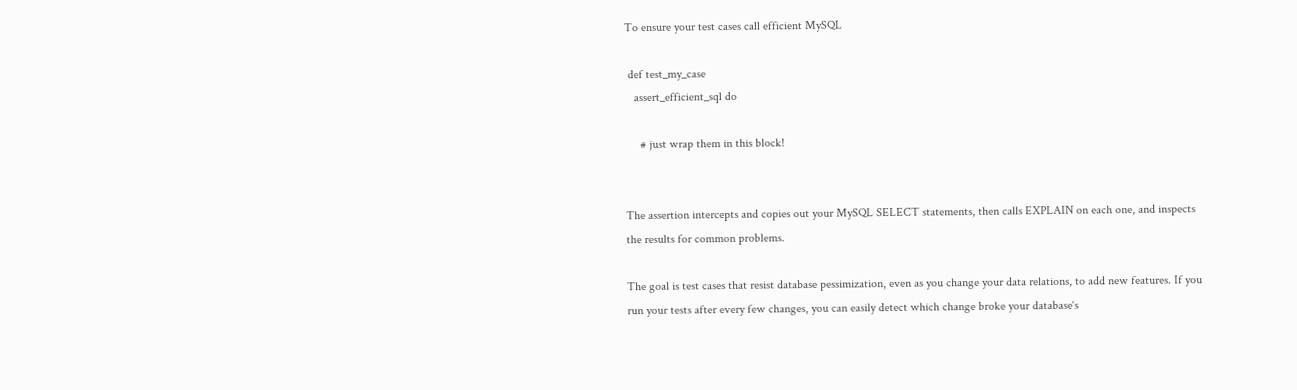To ensure your test cases call efficient MySQL

 def test_my_case
   assert_efficient_sql do

     # just wrap them in this block!


The assertion intercepts and copies out your MySQL SELECT statements, then calls EXPLAIN on each one, and inspects the results for common problems.

The goal is test cases that resist database pessimization, even as you change your data relations, to add new features. If you run your tests after every few changes, you can easily detect which change broke your database‘s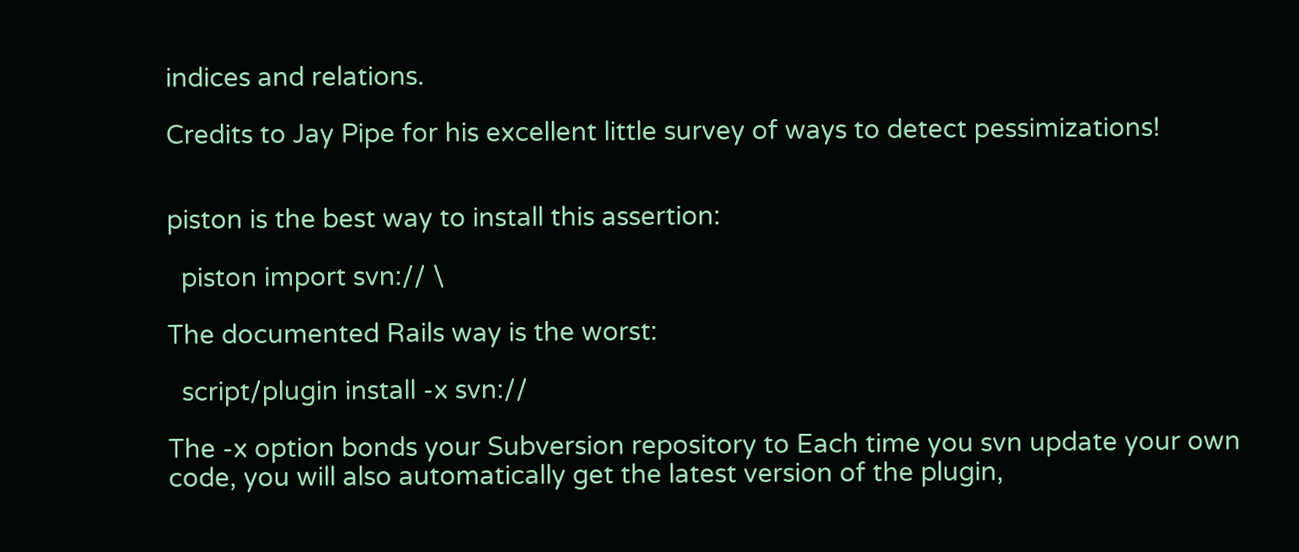indices and relations.

Credits to Jay Pipe for his excellent little survey of ways to detect pessimizations!


piston is the best way to install this assertion:

  piston import svn:// \

The documented Rails way is the worst:

  script/plugin install -x svn://

The -x option bonds your Subversion repository to Each time you svn update your own code, you will also automatically get the latest version of the plugin,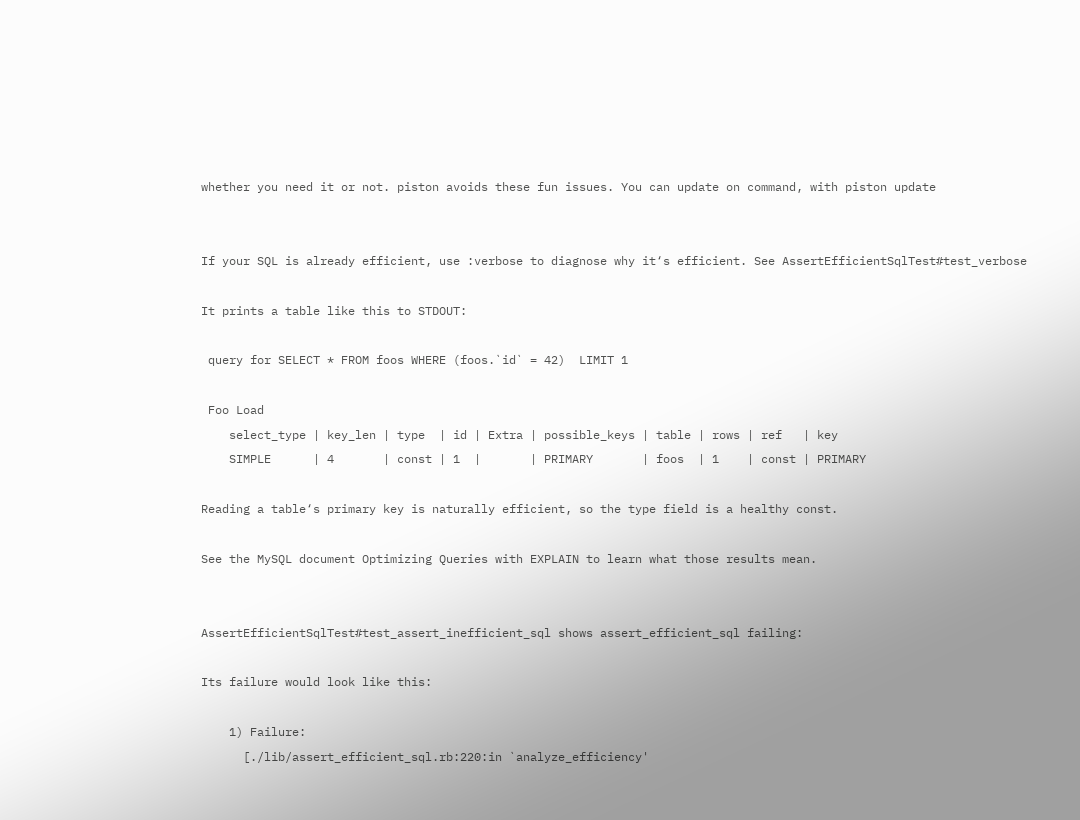whether you need it or not. piston avoids these fun issues. You can update on command, with piston update


If your SQL is already efficient, use :verbose to diagnose why it‘s efficient. See AssertEfficientSqlTest#test_verbose

It prints a table like this to STDOUT:

 query for SELECT * FROM foos WHERE (foos.`id` = 42)  LIMIT 1

 Foo Load
    select_type | key_len | type  | id | Extra | possible_keys | table | rows | ref   | key
    SIMPLE      | 4       | const | 1  |       | PRIMARY       | foos  | 1    | const | PRIMARY

Reading a table‘s primary key is naturally efficient, so the type field is a healthy const.

See the MySQL document Optimizing Queries with EXPLAIN to learn what those results mean.


AssertEfficientSqlTest#test_assert_inefficient_sql shows assert_efficient_sql failing:

Its failure would look like this:

    1) Failure:
      [./lib/assert_efficient_sql.rb:220:in `analyze_efficiency'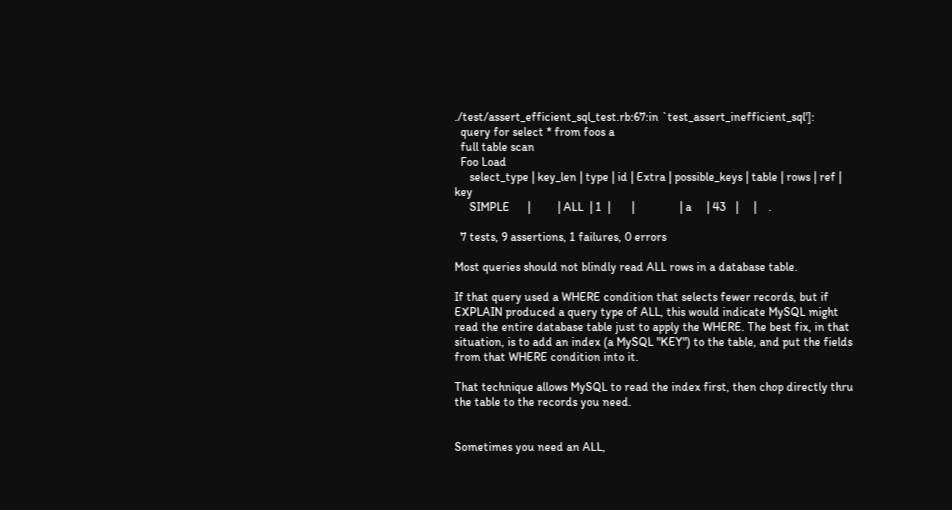./test/assert_efficient_sql_test.rb:67:in `test_assert_inefficient_sql']:
  query for select * from foos a
  full table scan
  Foo Load
     select_type | key_len | type | id | Extra | possible_keys | table | rows | ref | key
     SIMPLE      |         | ALL  | 1  |       |               | a     | 43   |     |    .

  7 tests, 9 assertions, 1 failures, 0 errors

Most queries should not blindly read ALL rows in a database table.

If that query used a WHERE condition that selects fewer records, but if EXPLAIN produced a query type of ALL, this would indicate MySQL might read the entire database table just to apply the WHERE. The best fix, in that situation, is to add an index (a MySQL "KEY") to the table, and put the fields from that WHERE condition into it.

That technique allows MySQL to read the index first, then chop directly thru the table to the records you need.


Sometimes you need an ALL,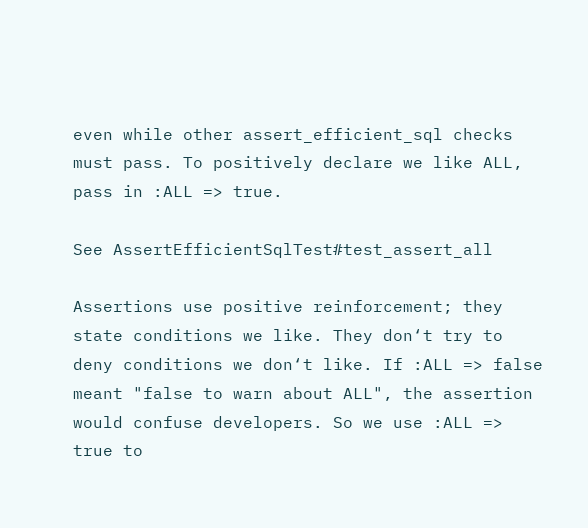even while other assert_efficient_sql checks must pass. To positively declare we like ALL, pass in :ALL => true.

See AssertEfficientSqlTest#test_assert_all

Assertions use positive reinforcement; they state conditions we like. They don‘t try to deny conditions we don‘t like. If :ALL => false meant "false to warn about ALL", the assertion would confuse developers. So we use :ALL => true to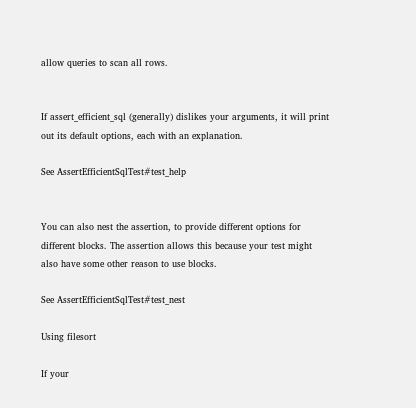allow queries to scan all rows.


If assert_efficient_sql (generally) dislikes your arguments, it will print out its default options, each with an explanation.

See AssertEfficientSqlTest#test_help


You can also nest the assertion, to provide different options for different blocks. The assertion allows this because your test might also have some other reason to use blocks.

See AssertEfficientSqlTest#test_nest

Using filesort

If your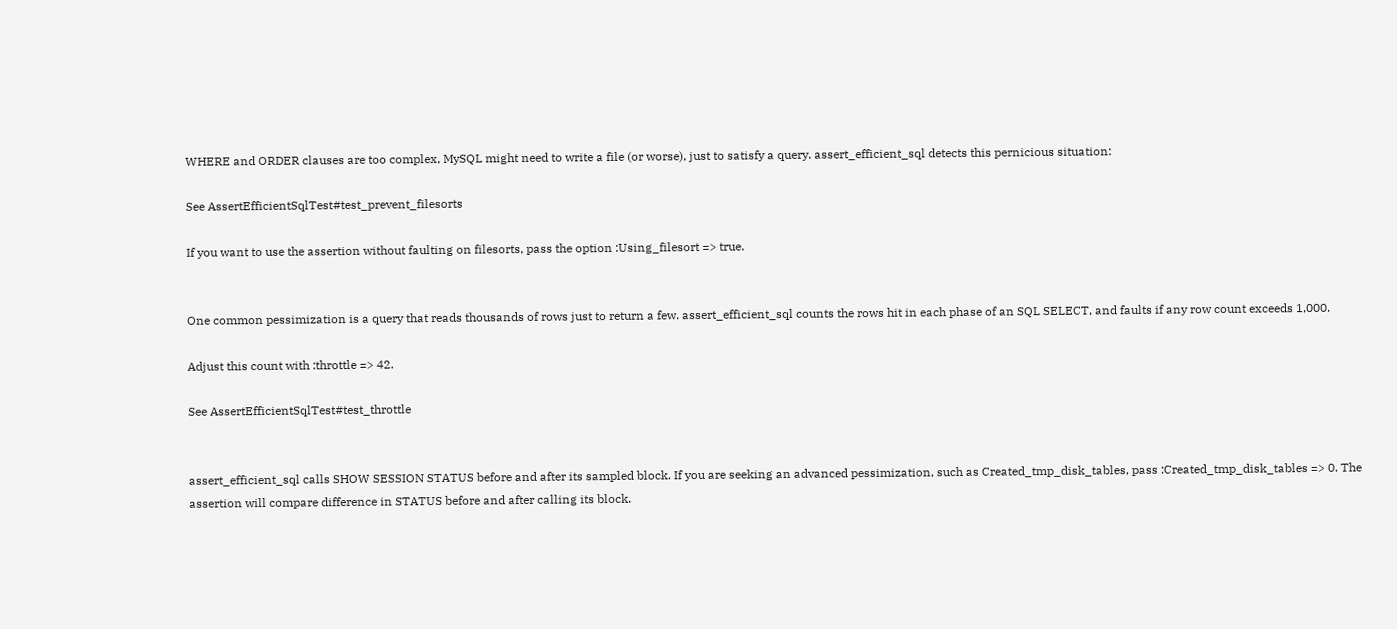WHERE and ORDER clauses are too complex, MySQL might need to write a file (or worse), just to satisfy a query. assert_efficient_sql detects this pernicious situation:

See AssertEfficientSqlTest#test_prevent_filesorts

If you want to use the assertion without faulting on filesorts, pass the option :Using_filesort => true.


One common pessimization is a query that reads thousands of rows just to return a few. assert_efficient_sql counts the rows hit in each phase of an SQL SELECT, and faults if any row count exceeds 1,000.

Adjust this count with :throttle => 42.

See AssertEfficientSqlTest#test_throttle


assert_efficient_sql calls SHOW SESSION STATUS before and after its sampled block. If you are seeking an advanced pessimization, such as Created_tmp_disk_tables, pass :Created_tmp_disk_tables => 0. The assertion will compare difference in STATUS before and after calling its block.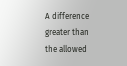A difference greater than the allowed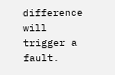difference will trigger a fault.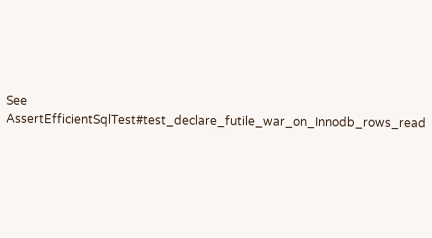See AssertEfficientSqlTest#test_declare_futile_war_on_Innodb_rows_read